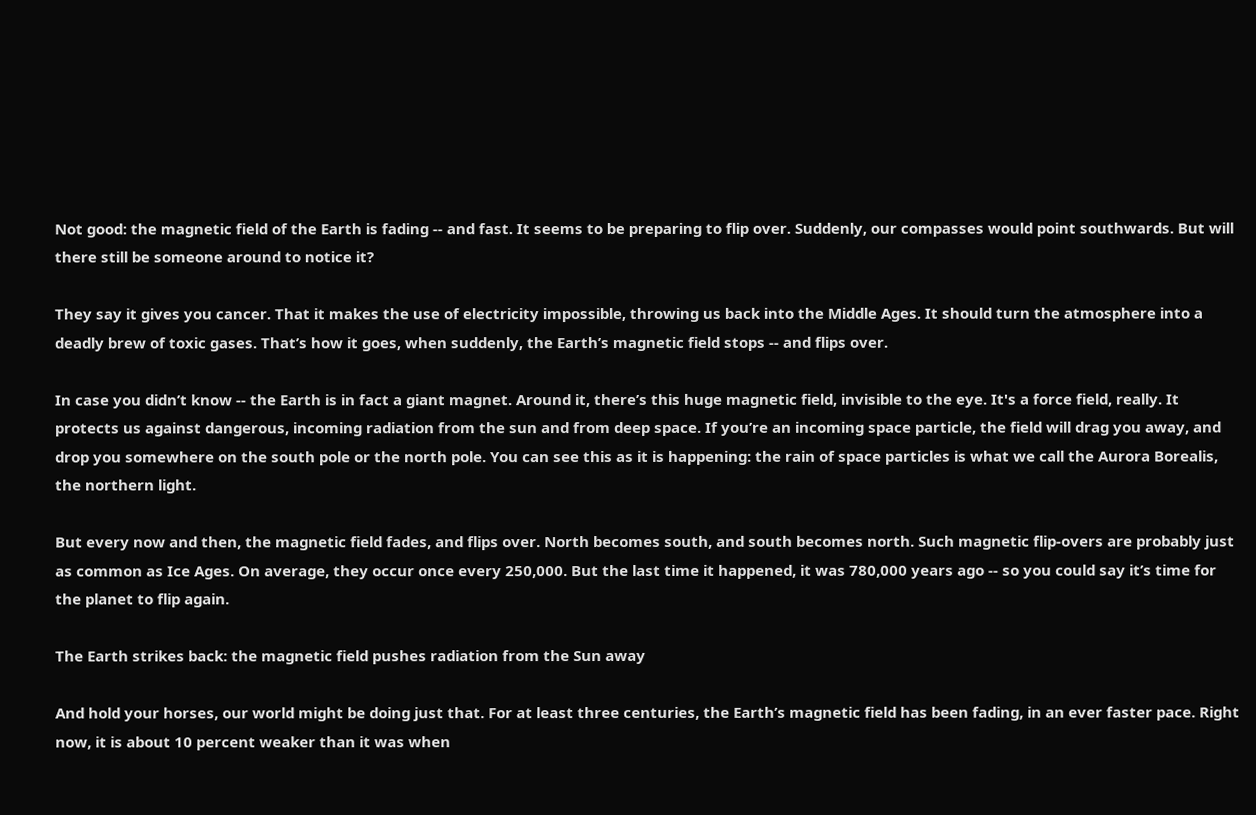Not good: the magnetic field of the Earth is fading -- and fast. It seems to be preparing to flip over. Suddenly, our compasses would point southwards. But will there still be someone around to notice it?

They say it gives you cancer. That it makes the use of electricity impossible, throwing us back into the Middle Ages. It should turn the atmosphere into a deadly brew of toxic gases. That’s how it goes, when suddenly, the Earth’s magnetic field stops -- and flips over.

In case you didn’t know -- the Earth is in fact a giant magnet. Around it, there’s this huge magnetic field, invisible to the eye. It's a force field, really. It protects us against dangerous, incoming radiation from the sun and from deep space. If you’re an incoming space particle, the field will drag you away, and drop you somewhere on the south pole or the north pole. You can see this as it is happening: the rain of space particles is what we call the Aurora Borealis, the northern light.

But every now and then, the magnetic field fades, and flips over. North becomes south, and south becomes north. Such magnetic flip-overs are probably just as common as Ice Ages. On average, they occur once every 250,000. But the last time it happened, it was 780,000 years ago -- so you could say it’s time for the planet to flip again.

The Earth strikes back: the magnetic field pushes radiation from the Sun away

And hold your horses, our world might be doing just that. For at least three centuries, the Earth’s magnetic field has been fading, in an ever faster pace. Right now, it is about 10 percent weaker than it was when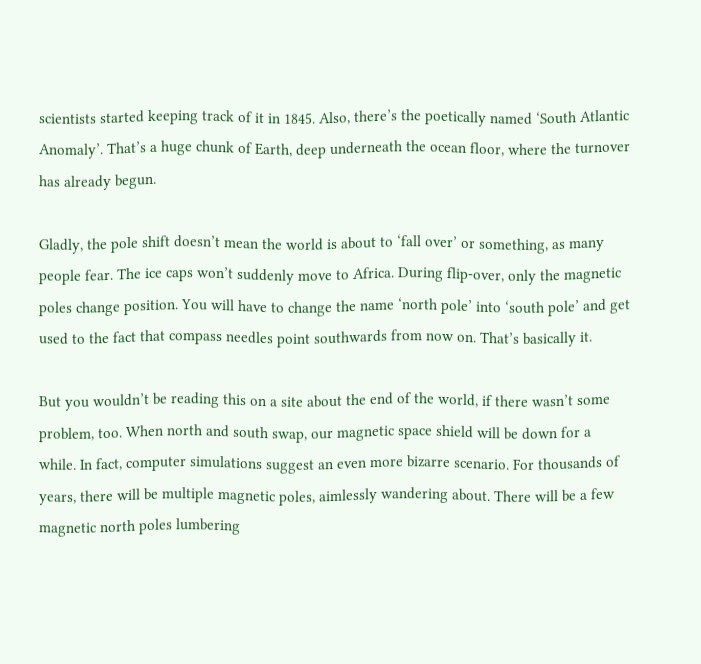scientists started keeping track of it in 1845. Also, there’s the poetically named ‘South Atlantic Anomaly’. That’s a huge chunk of Earth, deep underneath the ocean floor, where the turnover has already begun.

Gladly, the pole shift doesn’t mean the world is about to ‘fall over’ or something, as many people fear. The ice caps won’t suddenly move to Africa. During flip-over, only the magnetic poles change position. You will have to change the name ‘north pole’ into ‘south pole’ and get used to the fact that compass needles point southwards from now on. That’s basically it.

But you wouldn’t be reading this on a site about the end of the world, if there wasn’t some problem, too. When north and south swap, our magnetic space shield will be down for a while. In fact, computer simulations suggest an even more bizarre scenario. For thousands of years, there will be multiple magnetic poles, aimlessly wandering about. There will be a few magnetic north poles lumbering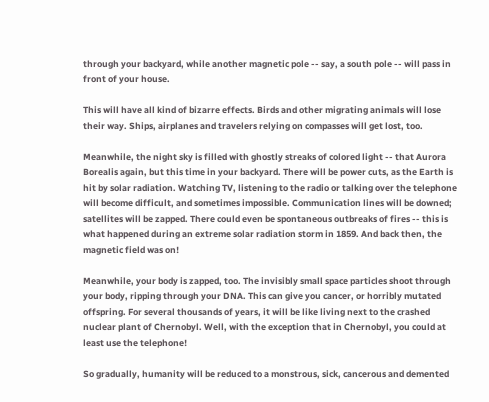through your backyard, while another magnetic pole -- say, a south pole -- will pass in front of your house.

This will have all kind of bizarre effects. Birds and other migrating animals will lose their way. Ships, airplanes and travelers relying on compasses will get lost, too.

Meanwhile, the night sky is filled with ghostly streaks of colored light -- that Aurora Borealis again, but this time in your backyard. There will be power cuts, as the Earth is hit by solar radiation. Watching TV, listening to the radio or talking over the telephone will become difficult, and sometimes impossible. Communication lines will be downed; satellites will be zapped. There could even be spontaneous outbreaks of fires -- this is what happened during an extreme solar radiation storm in 1859. And back then, the magnetic field was on!

Meanwhile, your body is zapped, too. The invisibly small space particles shoot through your body, ripping through your DNA. This can give you cancer, or horribly mutated offspring. For several thousands of years, it will be like living next to the crashed nuclear plant of Chernobyl. Well, with the exception that in Chernobyl, you could at least use the telephone!

So gradually, humanity will be reduced to a monstrous, sick, cancerous and demented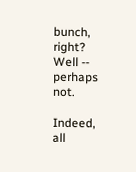bunch, right? Well -- perhaps not.

Indeed, all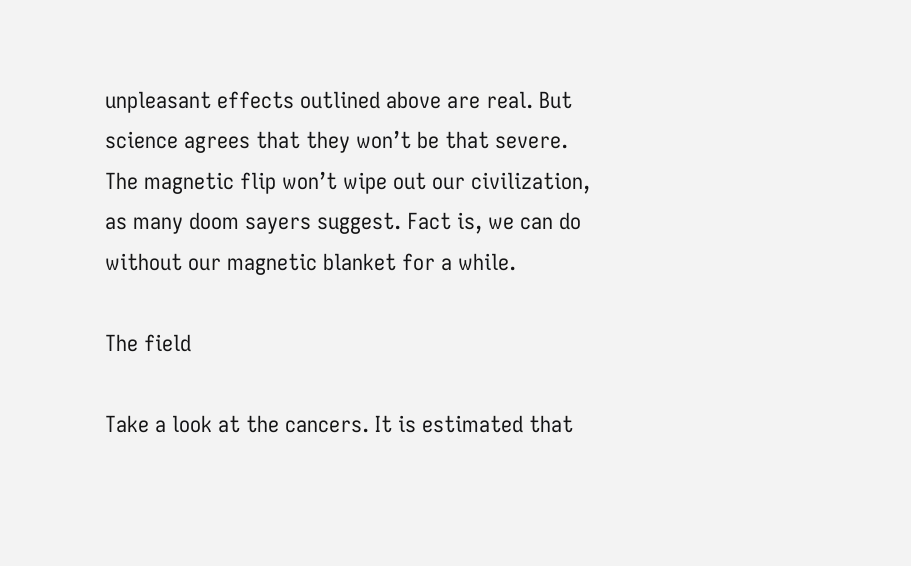unpleasant effects outlined above are real. But science agrees that they won’t be that severe. The magnetic flip won’t wipe out our civilization, as many doom sayers suggest. Fact is, we can do without our magnetic blanket for a while.

The field

Take a look at the cancers. It is estimated that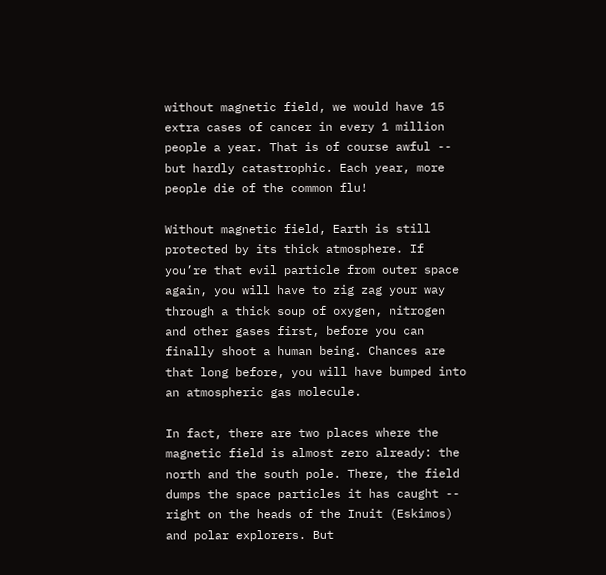without magnetic field, we would have 15 extra cases of cancer in every 1 million people a year. That is of course awful -- but hardly catastrophic. Each year, more people die of the common flu!

Without magnetic field, Earth is still protected by its thick atmosphere. If you’re that evil particle from outer space again, you will have to zig zag your way through a thick soup of oxygen, nitrogen and other gases first, before you can finally shoot a human being. Chances are that long before, you will have bumped into an atmospheric gas molecule.

In fact, there are two places where the magnetic field is almost zero already: the north and the south pole. There, the field dumps the space particles it has caught -- right on the heads of the Inuit (Eskimos) and polar explorers. But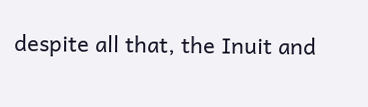despite all that, the Inuit and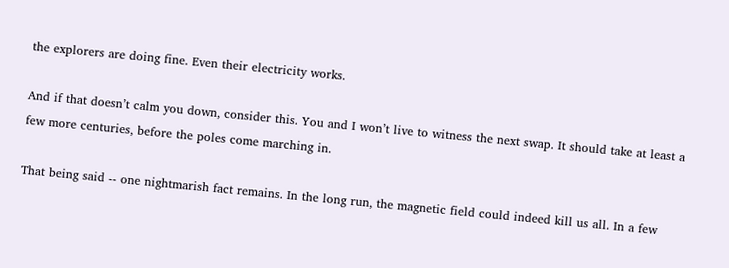the explorers are doing fine. Even their electricity works.

And if that doesn’t calm you down, consider this. You and I won’t live to witness the next swap. It should take at least a few more centuries, before the poles come marching in.

That being said -- one nightmarish fact remains. In the long run, the magnetic field could indeed kill us all. In a few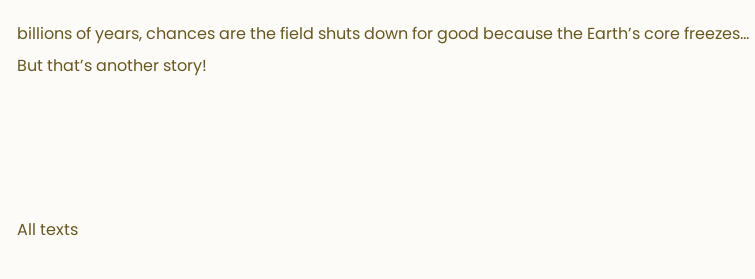billions of years, chances are the field shuts down for good because the Earth’s core freezes... But that’s another story!




All texts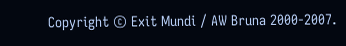Copyright © Exit Mundi / AW Bruna 2000-2007.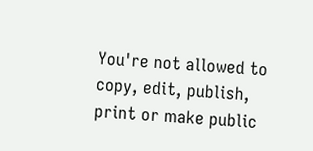You're not allowed to copy, edit, publish, print or make public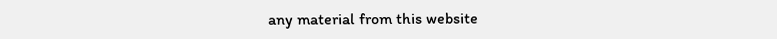any material from this website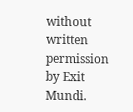without written permission by Exit Mundi.